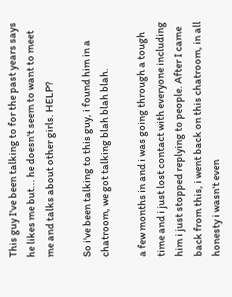This guy I've been talking to for the past years says he likes me but... he doesn't seem to want to meet me and talks about other girls. HELP?

So i've been talking to this guy, i found him in a chatroom, we got talking blah blah blah.

a few months in and i was going through a tough time and i just lost contact with everyone including him i just stopped replying to people. After I came back from this, i went back on this chatroom, in all honesty i wasn't even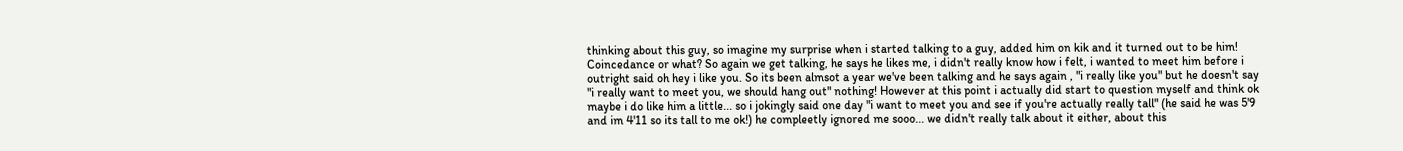thinking about this guy, so imagine my surprise when i started talking to a guy, added him on kik and it turned out to be him! Coincedance or what? So again we get talking, he says he likes me, i didn't really know how i felt, i wanted to meet him before i outright said oh hey i like you. So its been almsot a year we've been talking and he says again , "i really like you" but he doesn't say "i really want to meet you, we should hang out" nothing! However at this point i actually did start to question myself and think ok maybe i do like him a little... so i jokingly said one day "i want to meet you and see if you're actually really tall" (he said he was 5'9 and im 4'11 so its tall to me ok!) he compleetly ignored me sooo... we didn't really talk about it either, about this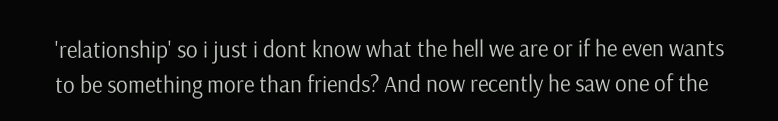'relationship' so i just i dont know what the hell we are or if he even wants to be something more than friends? And now recently he saw one of the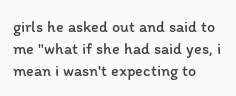girls he asked out and said to me "what if she had said yes, i mean i wasn't expecting to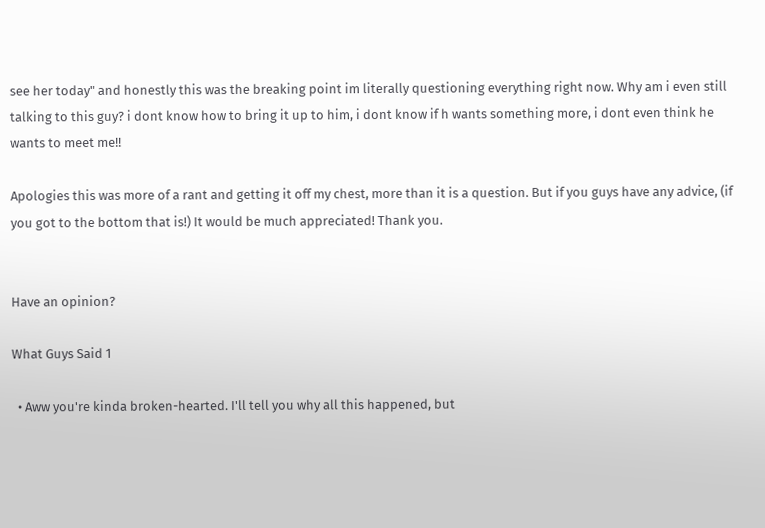see her today" and honestly this was the breaking point im literally questioning everything right now. Why am i even still talking to this guy? i dont know how to bring it up to him, i dont know if h wants something more, i dont even think he wants to meet me!!

Apologies this was more of a rant and getting it off my chest, more than it is a question. But if you guys have any advice, (if you got to the bottom that is!) It would be much appreciated! Thank you.


Have an opinion?

What Guys Said 1

  • Aww you're kinda broken-hearted. I'll tell you why all this happened, but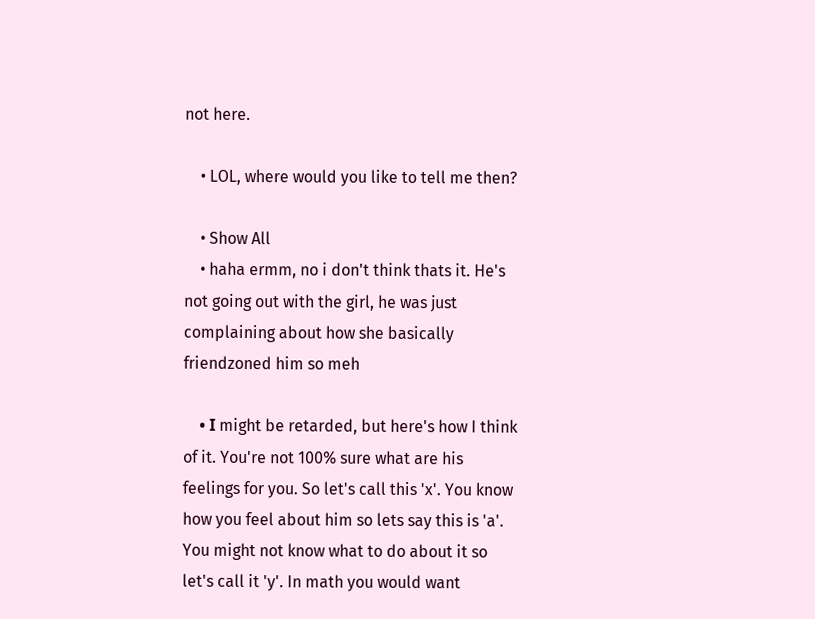not here.

    • LOL, where would you like to tell me then?

    • Show All
    • haha ermm, no i don't think thats it. He's not going out with the girl, he was just complaining about how she basically friendzoned him so meh

    • Ι might be retarded, but here's how I think of it. You're not 100% sure what are his feelings for you. So let's call this 'x'. You know how you feel about him so lets say this is 'a'. You might not know what to do about it so let's call it 'y'. In math you would want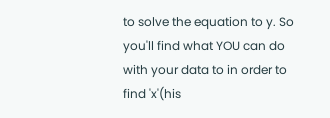to solve the equation to y. So you'll find what YOU can do with your data to in order to find 'x'(his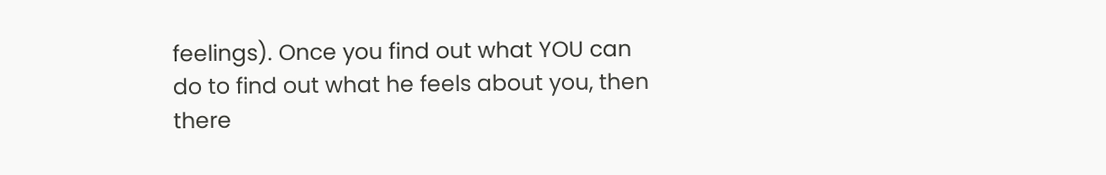feelings). Once you find out what YOU can do to find out what he feels about you, then there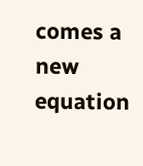comes a new equation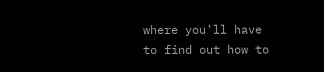where you'll have to find out how to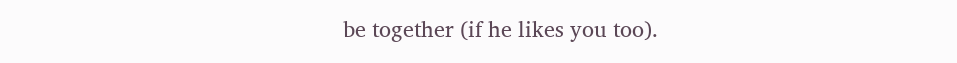be together (if he likes you too).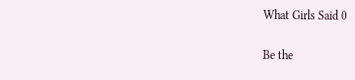What Girls Said 0

Be the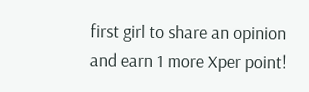first girl to share an opinion
and earn 1 more Xper point!